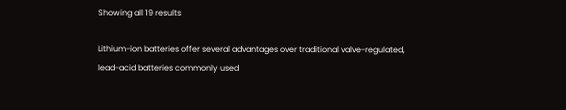Showing all 19 results

Lithium-ion batteries offer several advantages over traditional valve-regulated, lead-acid batteries commonly used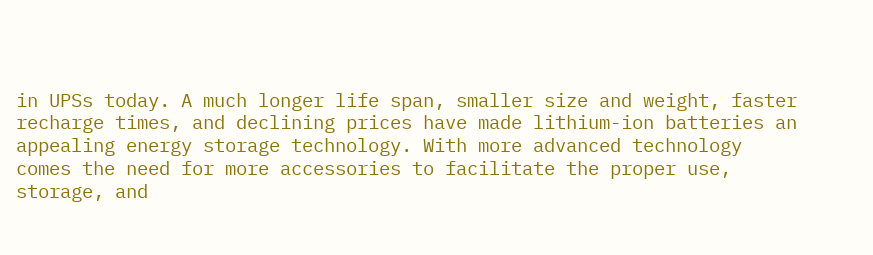in UPSs today. A much longer life span, smaller size and weight, faster recharge times, and declining prices have made lithium-ion batteries an appealing energy storage technology. With more advanced technology comes the need for more accessories to facilitate the proper use, storage, and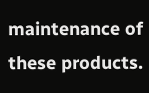maintenance of these products.